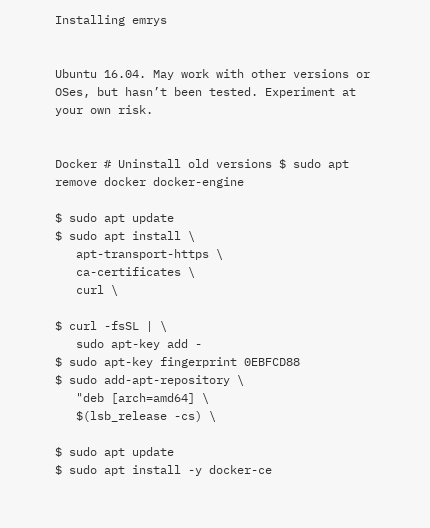Installing emrys


Ubuntu 16.04. May work with other versions or OSes, but hasn’t been tested. Experiment at your own risk.


Docker # Uninstall old versions $ sudo apt remove docker docker-engine

$ sudo apt update
$ sudo apt install \
   apt-transport-https \
   ca-certificates \
   curl \

$ curl -fsSL | \
   sudo apt-key add -
$ sudo apt-key fingerprint 0EBFCD88
$ sudo add-apt-repository \
   "deb [arch=amd64] \
   $(lsb_release -cs) \

$ sudo apt update
$ sudo apt install -y docker-ce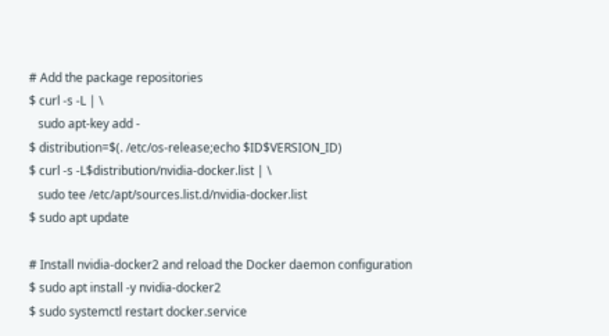# Add the package repositories
$ curl -s -L | \
   sudo apt-key add -
$ distribution=$(. /etc/os-release;echo $ID$VERSION_ID)
$ curl -s -L$distribution/nvidia-docker.list | \
   sudo tee /etc/apt/sources.list.d/nvidia-docker.list
$ sudo apt update

# Install nvidia-docker2 and reload the Docker daemon configuration
$ sudo apt install -y nvidia-docker2
$ sudo systemctl restart docker.service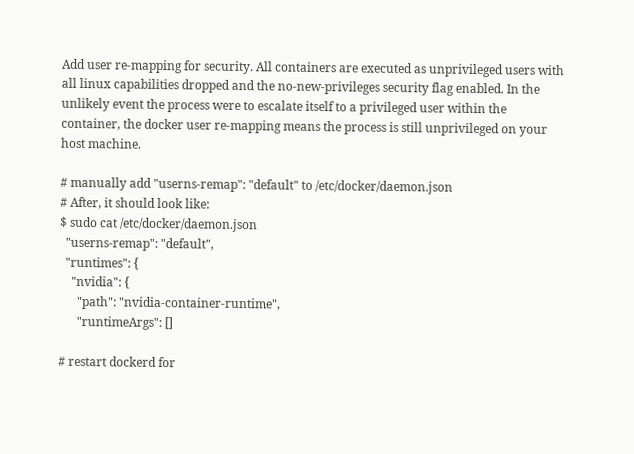Add user re-mapping for security. All containers are executed as unprivileged users with all linux capabilities dropped and the no-new-privileges security flag enabled. In the unlikely event the process were to escalate itself to a privileged user within the container, the docker user re-mapping means the process is still unprivileged on your host machine.

# manually add "userns-remap": "default" to /etc/docker/daemon.json
# After, it should look like:
$ sudo cat /etc/docker/daemon.json
  "userns-remap": "default",
  "runtimes": {
    "nvidia": {
      "path": "nvidia-container-runtime",
      "runtimeArgs": []

# restart dockerd for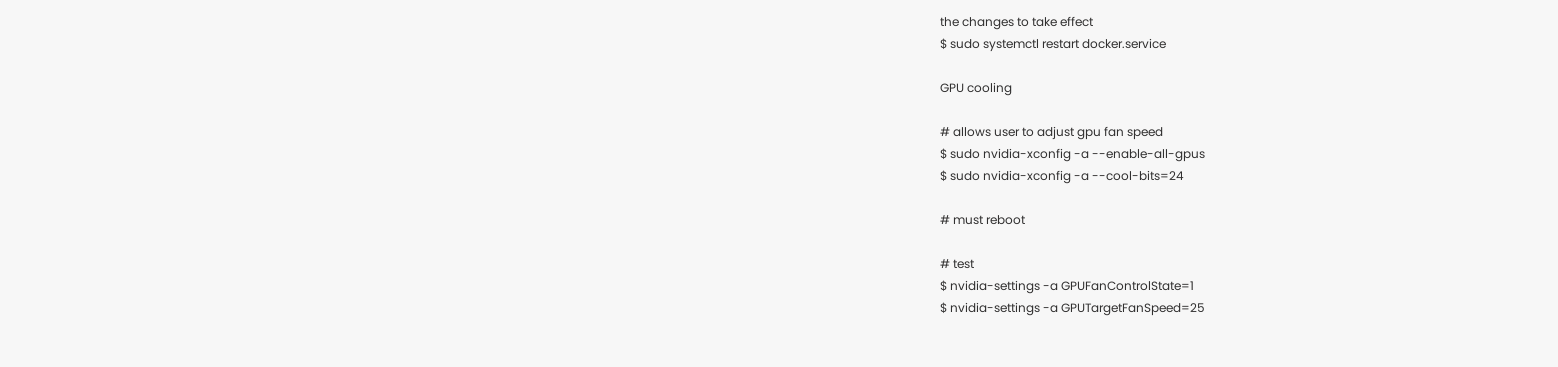the changes to take effect
$ sudo systemctl restart docker.service

GPU cooling

# allows user to adjust gpu fan speed
$ sudo nvidia-xconfig -a --enable-all-gpus
$ sudo nvidia-xconfig -a --cool-bits=24

# must reboot

# test
$ nvidia-settings -a GPUFanControlState=1
$ nvidia-settings -a GPUTargetFanSpeed=25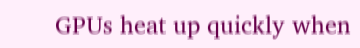GPUs heat up quickly when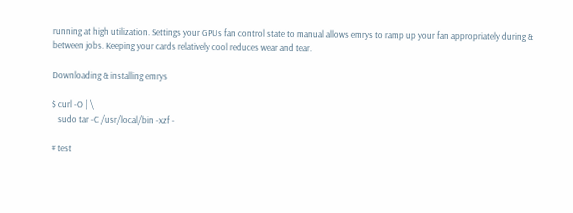running at high utilization. Settings your GPUs fan control state to manual allows emrys to ramp up your fan appropriately during & between jobs. Keeping your cards relatively cool reduces wear and tear.

Downloading & installing emrys

$ curl -O | \
   sudo tar -C /usr/local/bin -xzf -

# test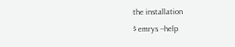the installation
$ emrys --help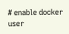# enable docker user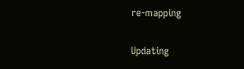re-mapping

Updating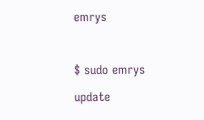emrys

$ sudo emrys update